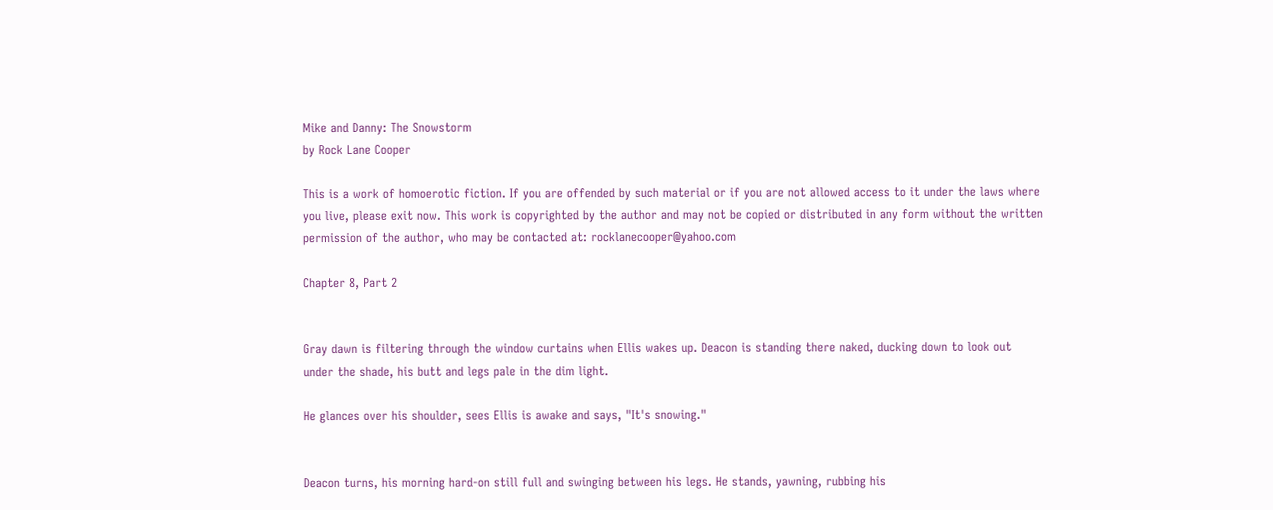Mike and Danny: The Snowstorm
by Rock Lane Cooper

This is a work of homoerotic fiction. If you are offended by such material or if you are not allowed access to it under the laws where you live, please exit now. This work is copyrighted by the author and may not be copied or distributed in any form without the written permission of the author, who may be contacted at: rocklanecooper@yahoo.com

Chapter 8, Part 2


Gray dawn is filtering through the window curtains when Ellis wakes up. Deacon is standing there naked, ducking down to look out under the shade, his butt and legs pale in the dim light.

He glances over his shoulder, sees Ellis is awake and says, "It's snowing."


Deacon turns, his morning hard-on still full and swinging between his legs. He stands, yawning, rubbing his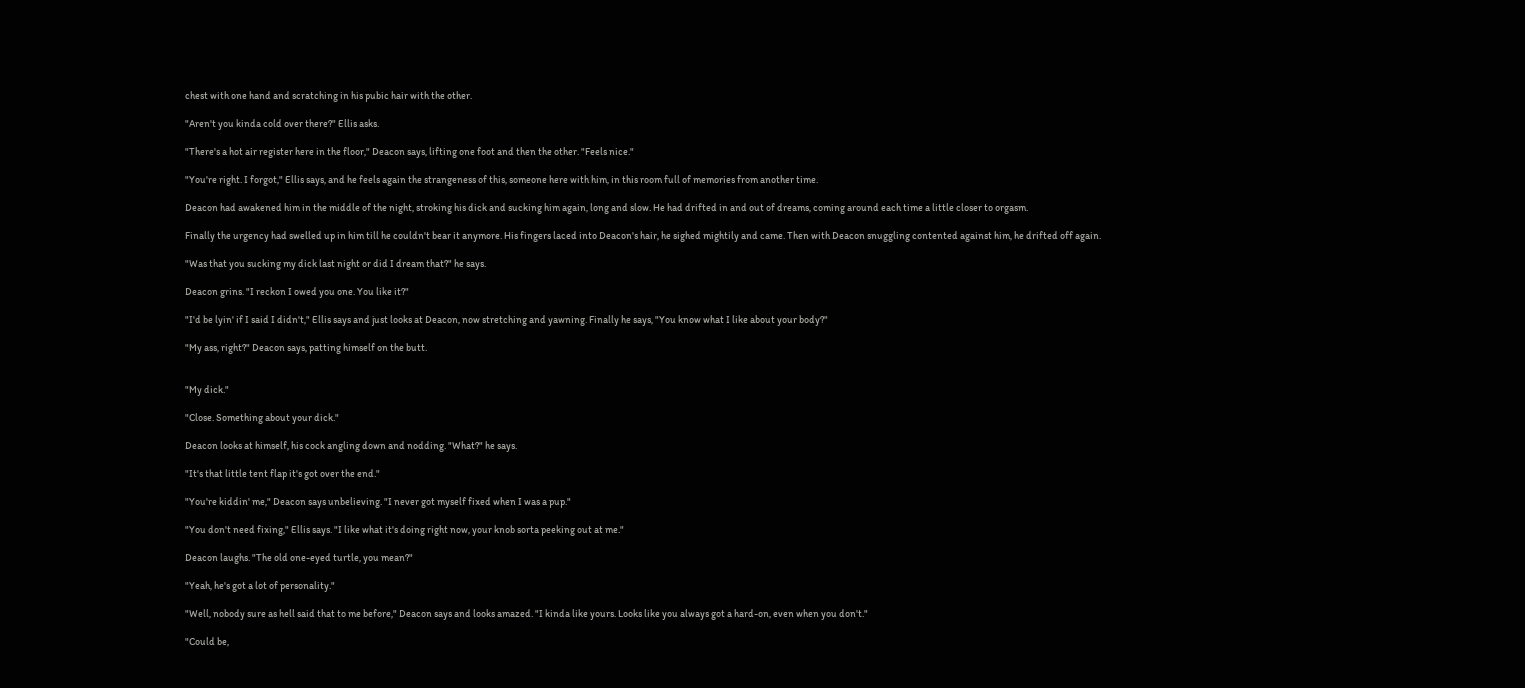chest with one hand and scratching in his pubic hair with the other.

"Aren't you kinda cold over there?" Ellis asks.

"There's a hot air register here in the floor," Deacon says, lifting one foot and then the other. "Feels nice."

"You're right. I forgot," Ellis says, and he feels again the strangeness of this, someone here with him, in this room full of memories from another time.

Deacon had awakened him in the middle of the night, stroking his dick and sucking him again, long and slow. He had drifted in and out of dreams, coming around each time a little closer to orgasm.

Finally the urgency had swelled up in him till he couldn't bear it anymore. His fingers laced into Deacon's hair, he sighed mightily and came. Then with Deacon snuggling contented against him, he drifted off again.

"Was that you sucking my dick last night or did I dream that?" he says.

Deacon grins. "I reckon I owed you one. You like it?"

"I'd be lyin' if I said I didn't," Ellis says and just looks at Deacon, now stretching and yawning. Finally he says, "You know what I like about your body?"

"My ass, right?" Deacon says, patting himself on the butt.


"My dick."

"Close. Something about your dick."

Deacon looks at himself, his cock angling down and nodding. "What?" he says.

"It's that little tent flap it's got over the end."

"You're kiddin' me," Deacon says unbelieving. "I never got myself fixed when I was a pup."

"You don't need fixing," Ellis says. "I like what it's doing right now, your knob sorta peeking out at me."

Deacon laughs. "The old one-eyed turtle, you mean?"

"Yeah, he's got a lot of personality."

"Well, nobody sure as hell said that to me before," Deacon says and looks amazed. "I kinda like yours. Looks like you always got a hard-on, even when you don't."

"Could be,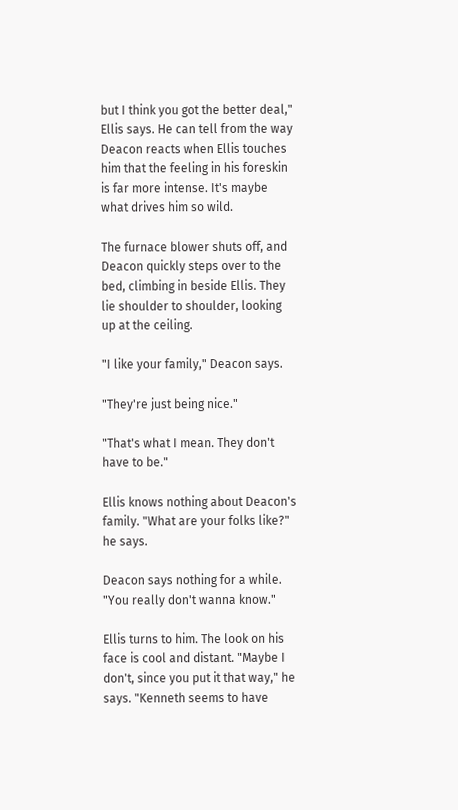but I think you got the better deal," Ellis says. He can tell from the way Deacon reacts when Ellis touches him that the feeling in his foreskin is far more intense. It's maybe what drives him so wild.

The furnace blower shuts off, and Deacon quickly steps over to the bed, climbing in beside Ellis. They lie shoulder to shoulder, looking up at the ceiling.

"I like your family," Deacon says.

"They're just being nice."

"That's what I mean. They don't have to be."

Ellis knows nothing about Deacon's family. "What are your folks like?" he says.

Deacon says nothing for a while. "You really don't wanna know."

Ellis turns to him. The look on his face is cool and distant. "Maybe I don't, since you put it that way," he says. "Kenneth seems to have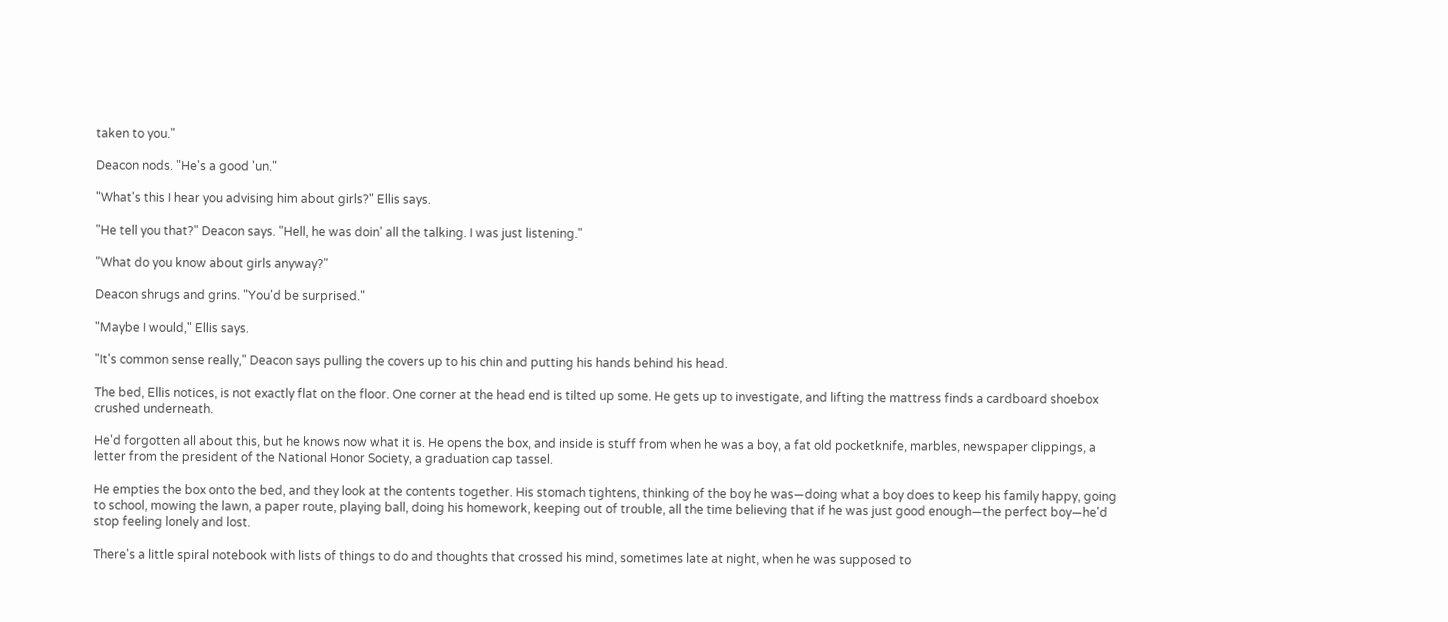taken to you."

Deacon nods. "He's a good 'un."

"What's this I hear you advising him about girls?" Ellis says.

"He tell you that?" Deacon says. "Hell, he was doin' all the talking. I was just listening."

"What do you know about girls anyway?"

Deacon shrugs and grins. "You'd be surprised."

"Maybe I would," Ellis says.

"It's common sense really," Deacon says pulling the covers up to his chin and putting his hands behind his head.

The bed, Ellis notices, is not exactly flat on the floor. One corner at the head end is tilted up some. He gets up to investigate, and lifting the mattress finds a cardboard shoebox crushed underneath.

He'd forgotten all about this, but he knows now what it is. He opens the box, and inside is stuff from when he was a boy, a fat old pocketknife, marbles, newspaper clippings, a letter from the president of the National Honor Society, a graduation cap tassel.

He empties the box onto the bed, and they look at the contents together. His stomach tightens, thinking of the boy he was—doing what a boy does to keep his family happy, going to school, mowing the lawn, a paper route, playing ball, doing his homework, keeping out of trouble, all the time believing that if he was just good enough—the perfect boy—he'd stop feeling lonely and lost.

There's a little spiral notebook with lists of things to do and thoughts that crossed his mind, sometimes late at night, when he was supposed to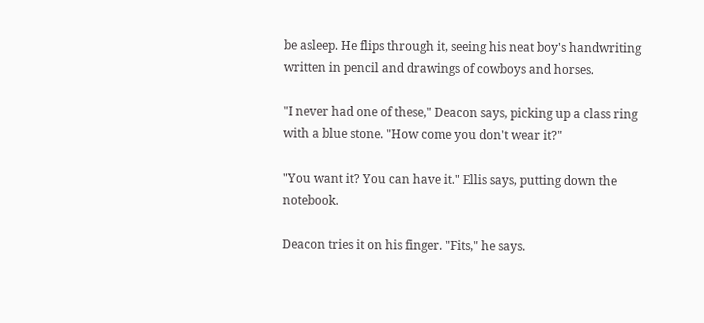be asleep. He flips through it, seeing his neat boy's handwriting written in pencil and drawings of cowboys and horses.

"I never had one of these," Deacon says, picking up a class ring with a blue stone. "How come you don't wear it?"

"You want it? You can have it." Ellis says, putting down the notebook.

Deacon tries it on his finger. "Fits," he says.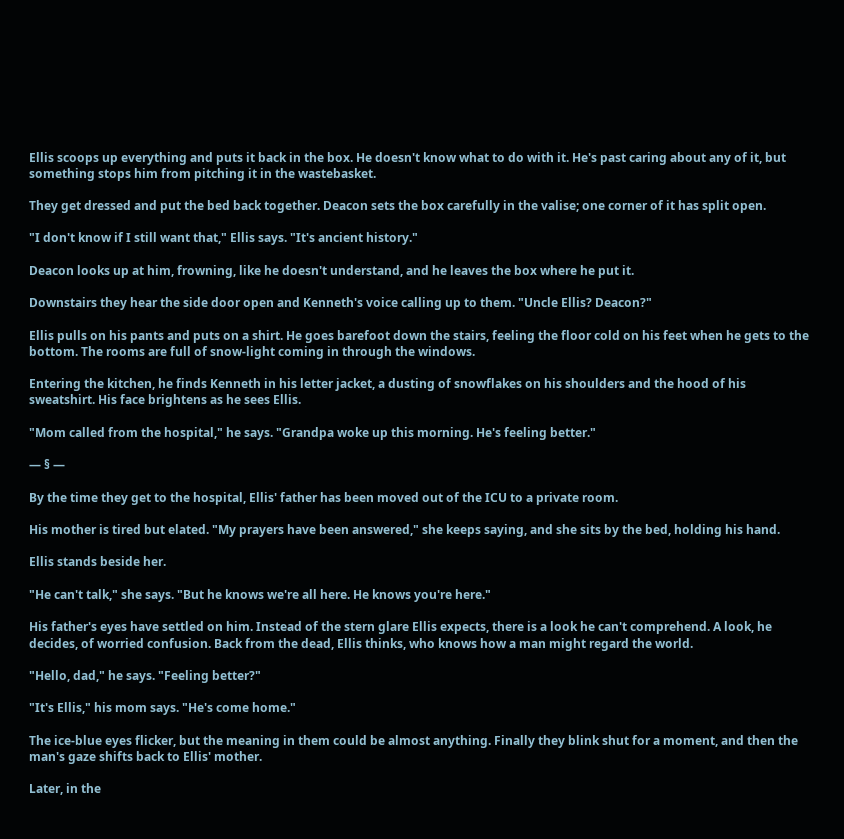Ellis scoops up everything and puts it back in the box. He doesn't know what to do with it. He's past caring about any of it, but something stops him from pitching it in the wastebasket.

They get dressed and put the bed back together. Deacon sets the box carefully in the valise; one corner of it has split open.

"I don't know if I still want that," Ellis says. "It's ancient history."

Deacon looks up at him, frowning, like he doesn't understand, and he leaves the box where he put it.

Downstairs they hear the side door open and Kenneth's voice calling up to them. "Uncle Ellis? Deacon?"

Ellis pulls on his pants and puts on a shirt. He goes barefoot down the stairs, feeling the floor cold on his feet when he gets to the bottom. The rooms are full of snow-light coming in through the windows.

Entering the kitchen, he finds Kenneth in his letter jacket, a dusting of snowflakes on his shoulders and the hood of his sweatshirt. His face brightens as he sees Ellis.

"Mom called from the hospital," he says. "Grandpa woke up this morning. He's feeling better."

— § —

By the time they get to the hospital, Ellis' father has been moved out of the ICU to a private room.

His mother is tired but elated. "My prayers have been answered," she keeps saying, and she sits by the bed, holding his hand.

Ellis stands beside her.

"He can't talk," she says. "But he knows we're all here. He knows you're here."

His father's eyes have settled on him. Instead of the stern glare Ellis expects, there is a look he can't comprehend. A look, he decides, of worried confusion. Back from the dead, Ellis thinks, who knows how a man might regard the world.

"Hello, dad," he says. "Feeling better?"

"It's Ellis," his mom says. "He's come home."

The ice-blue eyes flicker, but the meaning in them could be almost anything. Finally they blink shut for a moment, and then the man's gaze shifts back to Ellis' mother.

Later, in the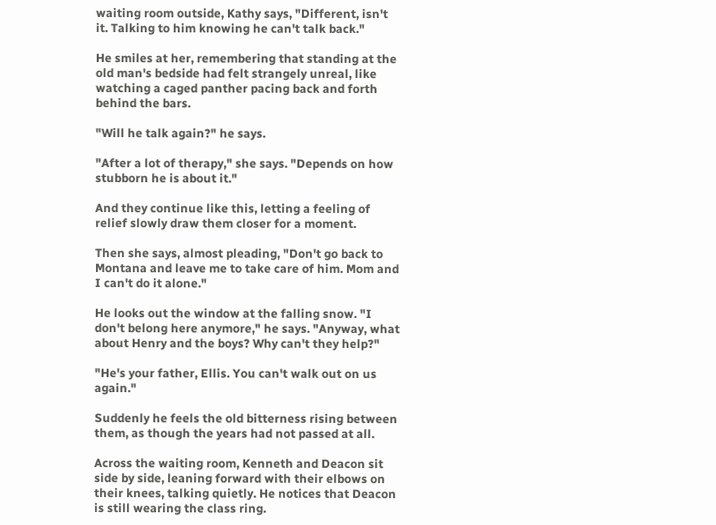waiting room outside, Kathy says, "Different, isn't it. Talking to him knowing he can't talk back."

He smiles at her, remembering that standing at the old man's bedside had felt strangely unreal, like watching a caged panther pacing back and forth behind the bars.

"Will he talk again?" he says.

"After a lot of therapy," she says. "Depends on how stubborn he is about it."

And they continue like this, letting a feeling of relief slowly draw them closer for a moment.

Then she says, almost pleading, "Don't go back to Montana and leave me to take care of him. Mom and I can't do it alone."

He looks out the window at the falling snow. "I don't belong here anymore," he says. "Anyway, what about Henry and the boys? Why can't they help?"

"He's your father, Ellis. You can't walk out on us again."

Suddenly he feels the old bitterness rising between them, as though the years had not passed at all.

Across the waiting room, Kenneth and Deacon sit side by side, leaning forward with their elbows on their knees, talking quietly. He notices that Deacon is still wearing the class ring.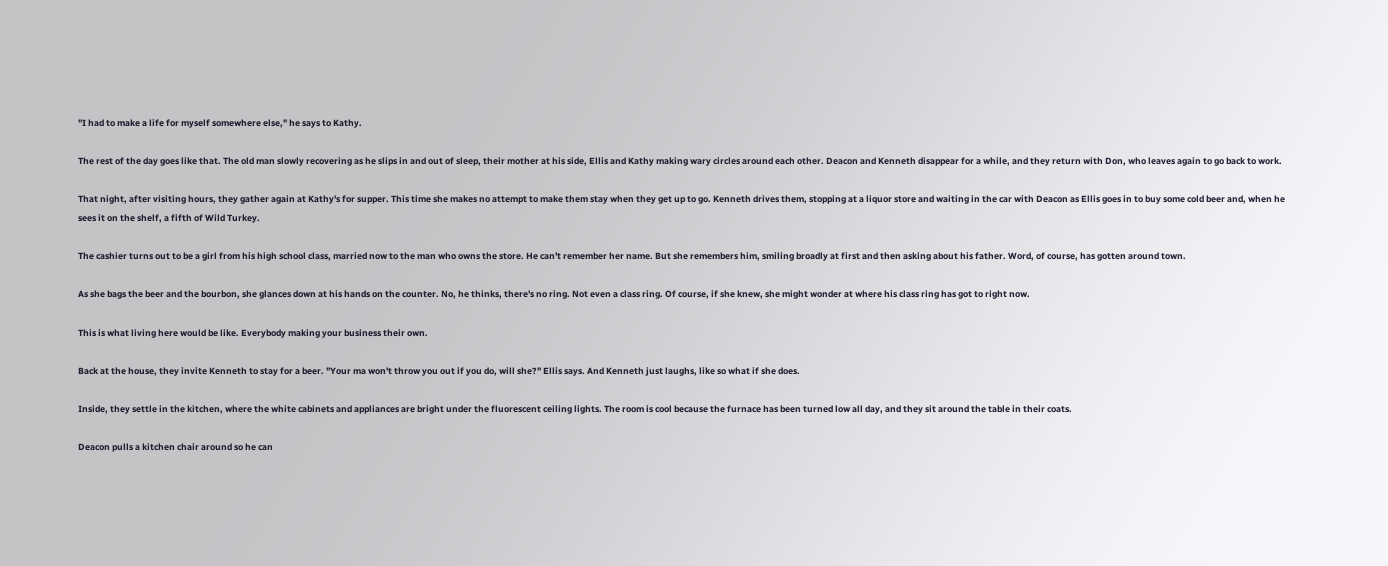"I had to make a life for myself somewhere else," he says to Kathy.

The rest of the day goes like that. The old man slowly recovering as he slips in and out of sleep, their mother at his side, Ellis and Kathy making wary circles around each other. Deacon and Kenneth disappear for a while, and they return with Don, who leaves again to go back to work.

That night, after visiting hours, they gather again at Kathy's for supper. This time she makes no attempt to make them stay when they get up to go. Kenneth drives them, stopping at a liquor store and waiting in the car with Deacon as Ellis goes in to buy some cold beer and, when he sees it on the shelf, a fifth of Wild Turkey.

The cashier turns out to be a girl from his high school class, married now to the man who owns the store. He can't remember her name. But she remembers him, smiling broadly at first and then asking about his father. Word, of course, has gotten around town.

As she bags the beer and the bourbon, she glances down at his hands on the counter. No, he thinks, there's no ring. Not even a class ring. Of course, if she knew, she might wonder at where his class ring has got to right now.

This is what living here would be like. Everybody making your business their own.

Back at the house, they invite Kenneth to stay for a beer. "Your ma won't throw you out if you do, will she?" Ellis says. And Kenneth just laughs, like so what if she does.

Inside, they settle in the kitchen, where the white cabinets and appliances are bright under the fluorescent ceiling lights. The room is cool because the furnace has been turned low all day, and they sit around the table in their coats.

Deacon pulls a kitchen chair around so he can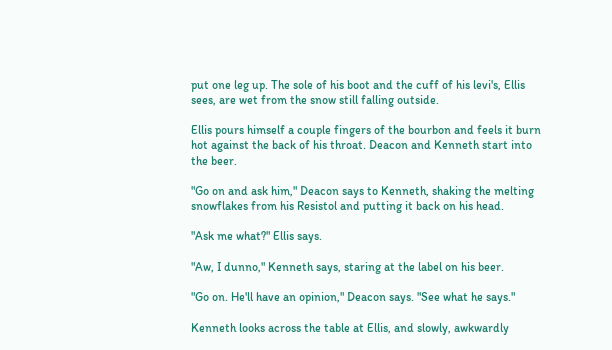put one leg up. The sole of his boot and the cuff of his levi's, Ellis sees, are wet from the snow still falling outside.

Ellis pours himself a couple fingers of the bourbon and feels it burn hot against the back of his throat. Deacon and Kenneth start into the beer.

"Go on and ask him," Deacon says to Kenneth, shaking the melting snowflakes from his Resistol and putting it back on his head.

"Ask me what?" Ellis says.

"Aw, I dunno," Kenneth says, staring at the label on his beer.

"Go on. He'll have an opinion," Deacon says. "See what he says."

Kenneth looks across the table at Ellis, and slowly, awkwardly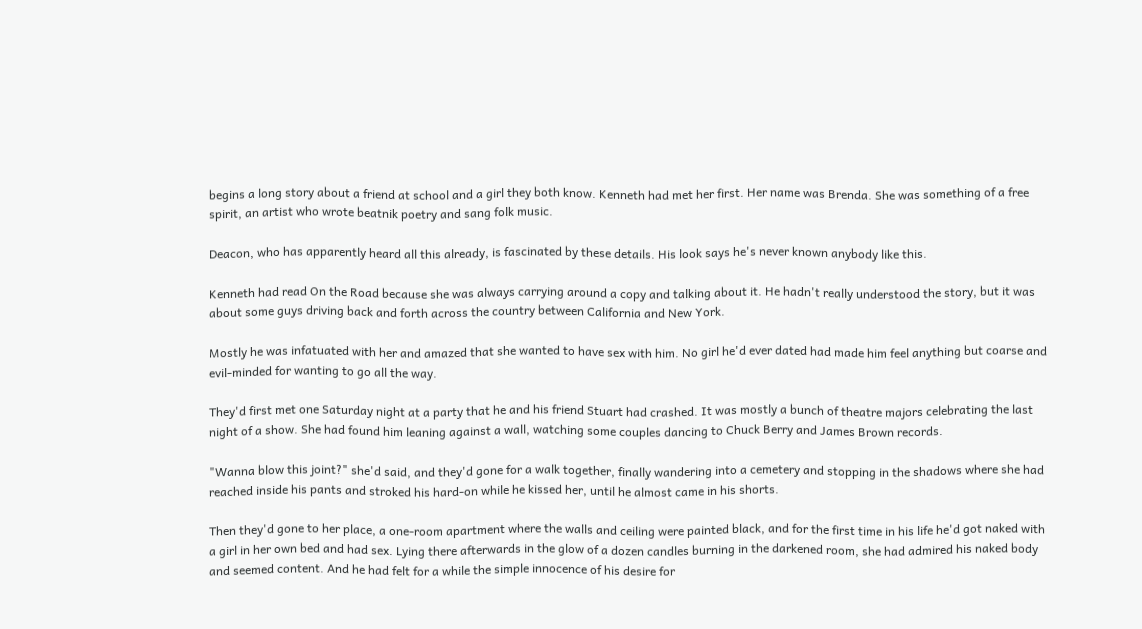begins a long story about a friend at school and a girl they both know. Kenneth had met her first. Her name was Brenda. She was something of a free spirit, an artist who wrote beatnik poetry and sang folk music.

Deacon, who has apparently heard all this already, is fascinated by these details. His look says he's never known anybody like this.

Kenneth had read On the Road because she was always carrying around a copy and talking about it. He hadn't really understood the story, but it was about some guys driving back and forth across the country between California and New York.

Mostly he was infatuated with her and amazed that she wanted to have sex with him. No girl he'd ever dated had made him feel anything but coarse and evil-minded for wanting to go all the way.

They'd first met one Saturday night at a party that he and his friend Stuart had crashed. It was mostly a bunch of theatre majors celebrating the last night of a show. She had found him leaning against a wall, watching some couples dancing to Chuck Berry and James Brown records.

"Wanna blow this joint?" she'd said, and they'd gone for a walk together, finally wandering into a cemetery and stopping in the shadows where she had reached inside his pants and stroked his hard-on while he kissed her, until he almost came in his shorts.

Then they'd gone to her place, a one-room apartment where the walls and ceiling were painted black, and for the first time in his life he'd got naked with a girl in her own bed and had sex. Lying there afterwards in the glow of a dozen candles burning in the darkened room, she had admired his naked body and seemed content. And he had felt for a while the simple innocence of his desire for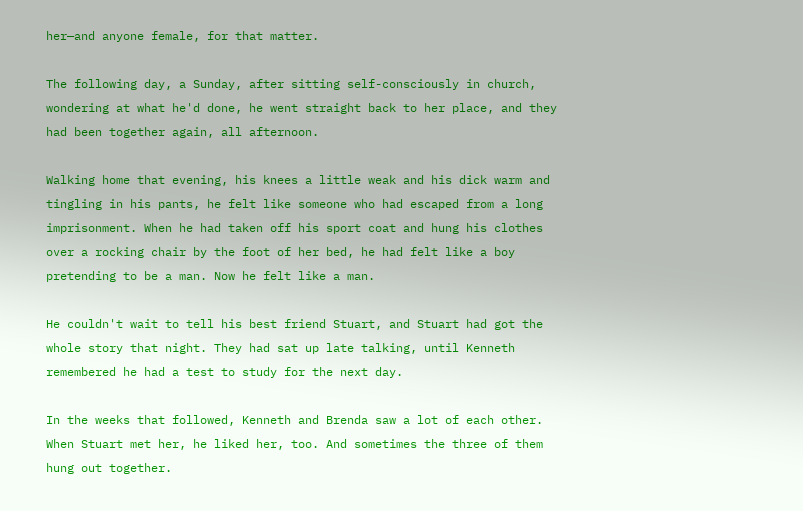her—and anyone female, for that matter.

The following day, a Sunday, after sitting self-consciously in church, wondering at what he'd done, he went straight back to her place, and they had been together again, all afternoon.

Walking home that evening, his knees a little weak and his dick warm and tingling in his pants, he felt like someone who had escaped from a long imprisonment. When he had taken off his sport coat and hung his clothes over a rocking chair by the foot of her bed, he had felt like a boy pretending to be a man. Now he felt like a man.

He couldn't wait to tell his best friend Stuart, and Stuart had got the whole story that night. They had sat up late talking, until Kenneth remembered he had a test to study for the next day.

In the weeks that followed, Kenneth and Brenda saw a lot of each other. When Stuart met her, he liked her, too. And sometimes the three of them hung out together.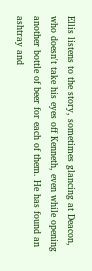Ellis listens to the story, sometimes glancing at Deacon, who doesn't take his eyes off Kenneth, even while opening another bottle of beer for each of them. He has found an ashtray and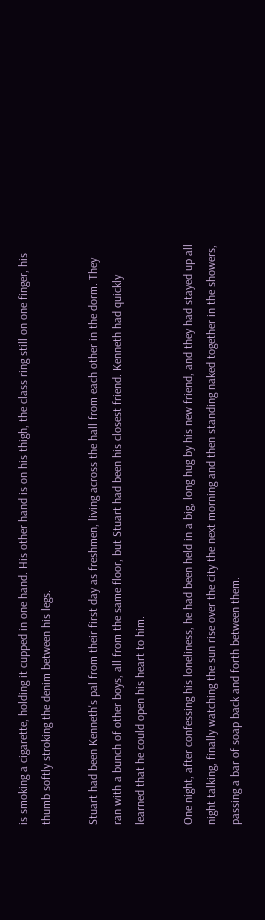is smoking a cigarette, holding it cupped in one hand. His other hand is on his thigh, the class ring still on one finger, his thumb softly stroking the denim between his legs.

Stuart had been Kenneth's pal from their first day as freshmen, living across the hall from each other in the dorm. They ran with a bunch of other boys, all from the same floor, but Stuart had been his closest friend. Kenneth had quickly learned that he could open his heart to him.

One night, after confessing his loneliness, he had been held in a big, long hug by his new friend, and they had stayed up all night talking, finally watching the sun rise over the city the next morning and then standing naked together in the showers, passing a bar of soap back and forth between them.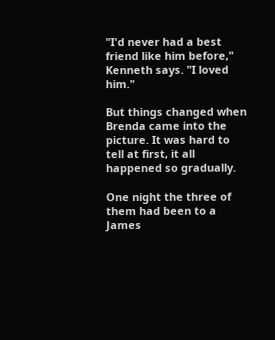"I'd never had a best friend like him before," Kenneth says. "I loved him."

But things changed when Brenda came into the picture. It was hard to tell at first, it all happened so gradually.

One night the three of them had been to a James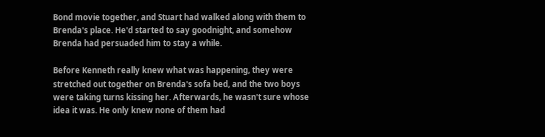Bond movie together, and Stuart had walked along with them to Brenda's place. He'd started to say goodnight, and somehow Brenda had persuaded him to stay a while.

Before Kenneth really knew what was happening, they were stretched out together on Brenda's sofa bed, and the two boys were taking turns kissing her. Afterwards, he wasn't sure whose idea it was. He only knew none of them had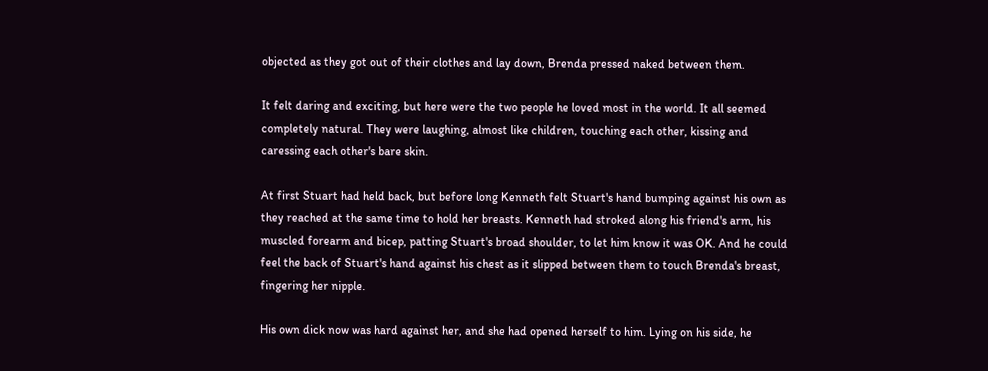objected as they got out of their clothes and lay down, Brenda pressed naked between them.

It felt daring and exciting, but here were the two people he loved most in the world. It all seemed completely natural. They were laughing, almost like children, touching each other, kissing and caressing each other's bare skin.

At first Stuart had held back, but before long Kenneth felt Stuart's hand bumping against his own as they reached at the same time to hold her breasts. Kenneth had stroked along his friend's arm, his muscled forearm and bicep, patting Stuart's broad shoulder, to let him know it was OK. And he could feel the back of Stuart's hand against his chest as it slipped between them to touch Brenda's breast, fingering her nipple.

His own dick now was hard against her, and she had opened herself to him. Lying on his side, he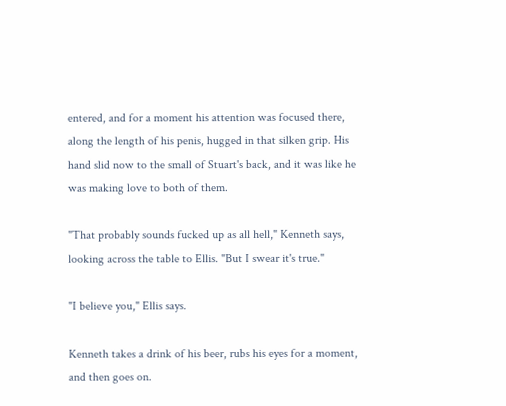entered, and for a moment his attention was focused there, along the length of his penis, hugged in that silken grip. His hand slid now to the small of Stuart's back, and it was like he was making love to both of them.

"That probably sounds fucked up as all hell," Kenneth says, looking across the table to Ellis. "But I swear it's true."

"I believe you," Ellis says.

Kenneth takes a drink of his beer, rubs his eyes for a moment, and then goes on.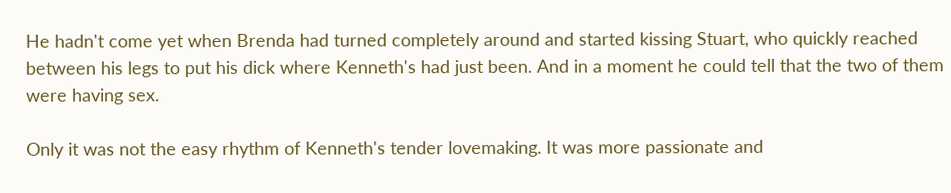He hadn't come yet when Brenda had turned completely around and started kissing Stuart, who quickly reached between his legs to put his dick where Kenneth's had just been. And in a moment he could tell that the two of them were having sex.

Only it was not the easy rhythm of Kenneth's tender lovemaking. It was more passionate and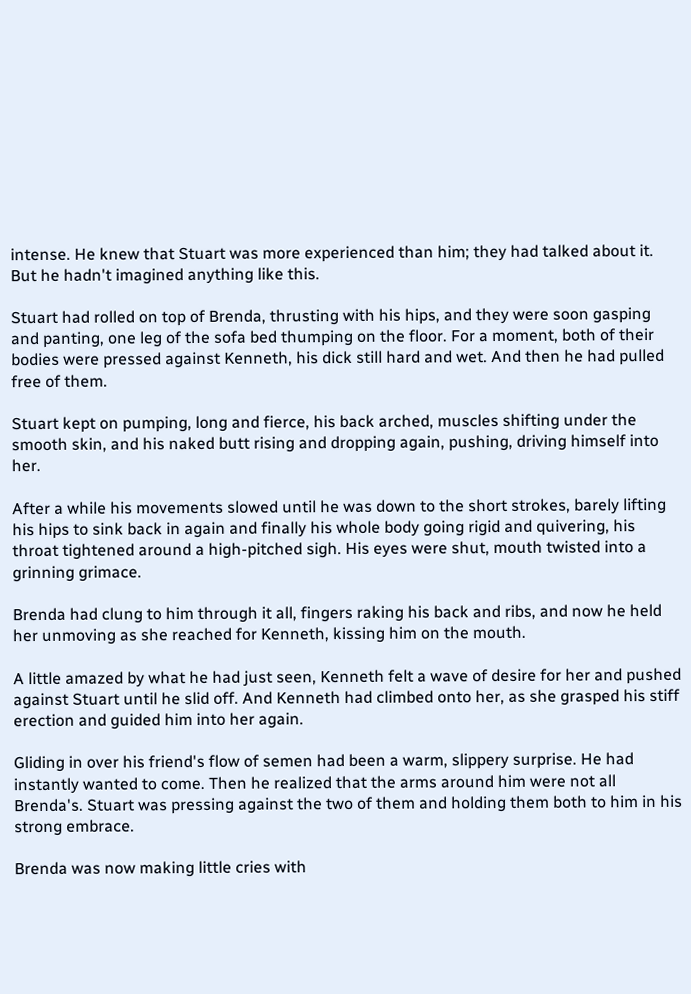intense. He knew that Stuart was more experienced than him; they had talked about it. But he hadn't imagined anything like this.

Stuart had rolled on top of Brenda, thrusting with his hips, and they were soon gasping and panting, one leg of the sofa bed thumping on the floor. For a moment, both of their bodies were pressed against Kenneth, his dick still hard and wet. And then he had pulled free of them.

Stuart kept on pumping, long and fierce, his back arched, muscles shifting under the smooth skin, and his naked butt rising and dropping again, pushing, driving himself into her.

After a while his movements slowed until he was down to the short strokes, barely lifting his hips to sink back in again and finally his whole body going rigid and quivering, his throat tightened around a high-pitched sigh. His eyes were shut, mouth twisted into a grinning grimace.

Brenda had clung to him through it all, fingers raking his back and ribs, and now he held her unmoving as she reached for Kenneth, kissing him on the mouth.

A little amazed by what he had just seen, Kenneth felt a wave of desire for her and pushed against Stuart until he slid off. And Kenneth had climbed onto her, as she grasped his stiff erection and guided him into her again.

Gliding in over his friend's flow of semen had been a warm, slippery surprise. He had instantly wanted to come. Then he realized that the arms around him were not all Brenda's. Stuart was pressing against the two of them and holding them both to him in his strong embrace.

Brenda was now making little cries with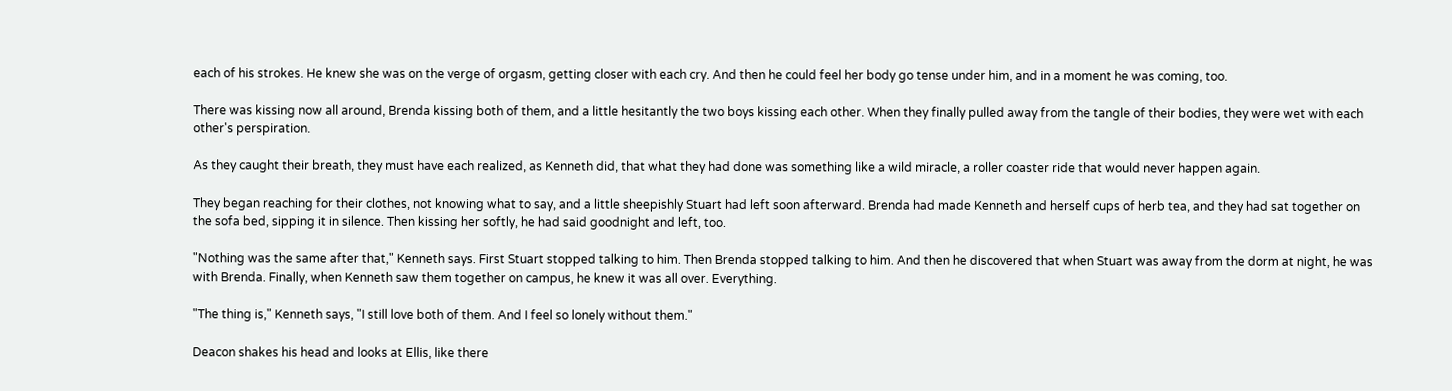each of his strokes. He knew she was on the verge of orgasm, getting closer with each cry. And then he could feel her body go tense under him, and in a moment he was coming, too.

There was kissing now all around, Brenda kissing both of them, and a little hesitantly the two boys kissing each other. When they finally pulled away from the tangle of their bodies, they were wet with each other's perspiration.

As they caught their breath, they must have each realized, as Kenneth did, that what they had done was something like a wild miracle, a roller coaster ride that would never happen again.

They began reaching for their clothes, not knowing what to say, and a little sheepishly Stuart had left soon afterward. Brenda had made Kenneth and herself cups of herb tea, and they had sat together on the sofa bed, sipping it in silence. Then kissing her softly, he had said goodnight and left, too.

"Nothing was the same after that," Kenneth says. First Stuart stopped talking to him. Then Brenda stopped talking to him. And then he discovered that when Stuart was away from the dorm at night, he was with Brenda. Finally, when Kenneth saw them together on campus, he knew it was all over. Everything.

"The thing is," Kenneth says, "I still love both of them. And I feel so lonely without them."

Deacon shakes his head and looks at Ellis, like there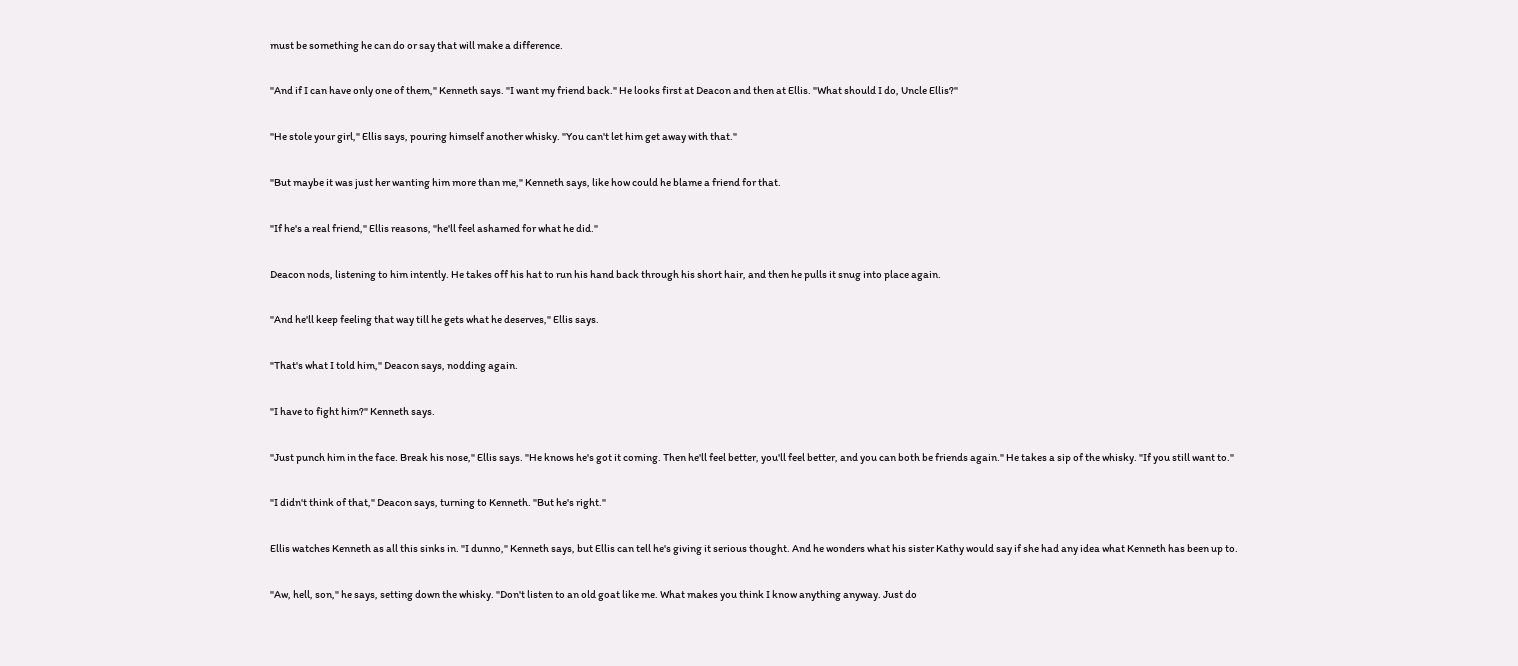must be something he can do or say that will make a difference.

"And if I can have only one of them," Kenneth says. "I want my friend back." He looks first at Deacon and then at Ellis. "What should I do, Uncle Ellis?"

"He stole your girl," Ellis says, pouring himself another whisky. "You can't let him get away with that."

"But maybe it was just her wanting him more than me," Kenneth says, like how could he blame a friend for that.

"If he's a real friend," Ellis reasons, "he'll feel ashamed for what he did."

Deacon nods, listening to him intently. He takes off his hat to run his hand back through his short hair, and then he pulls it snug into place again.

"And he'll keep feeling that way till he gets what he deserves," Ellis says.

"That's what I told him," Deacon says, nodding again.

"I have to fight him?" Kenneth says.

"Just punch him in the face. Break his nose," Ellis says. "He knows he's got it coming. Then he'll feel better, you'll feel better, and you can both be friends again." He takes a sip of the whisky. "If you still want to."

"I didn't think of that," Deacon says, turning to Kenneth. "But he's right."

Ellis watches Kenneth as all this sinks in. "I dunno," Kenneth says, but Ellis can tell he's giving it serious thought. And he wonders what his sister Kathy would say if she had any idea what Kenneth has been up to.

"Aw, hell, son," he says, setting down the whisky. "Don't listen to an old goat like me. What makes you think I know anything anyway. Just do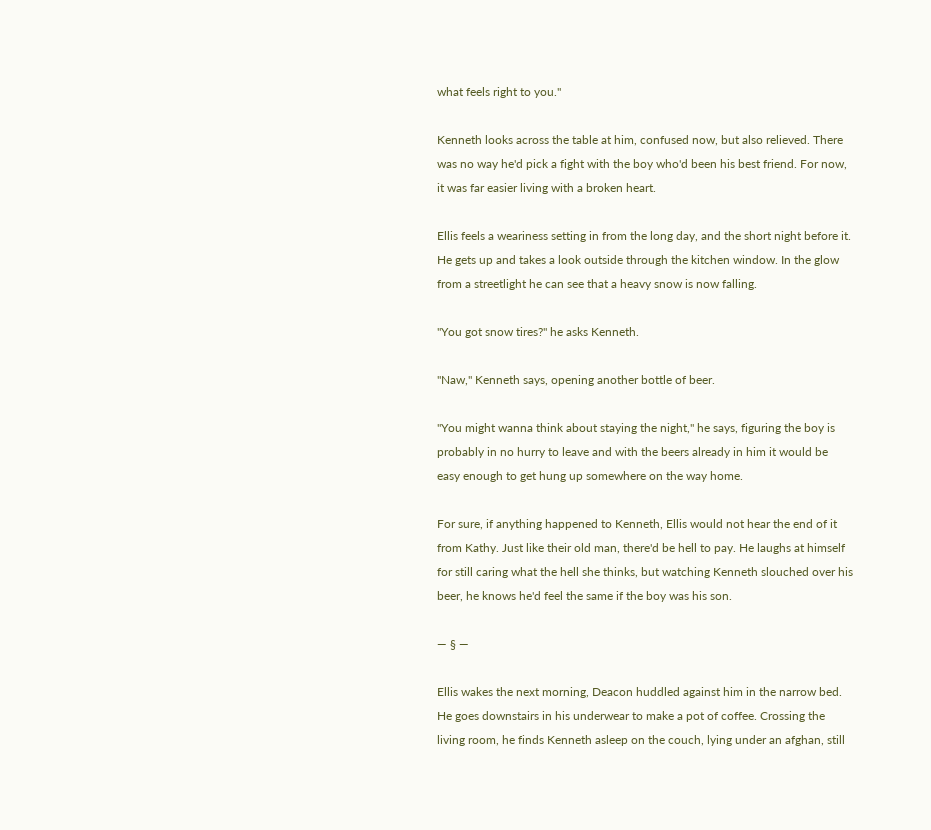what feels right to you."

Kenneth looks across the table at him, confused now, but also relieved. There was no way he'd pick a fight with the boy who'd been his best friend. For now, it was far easier living with a broken heart.

Ellis feels a weariness setting in from the long day, and the short night before it. He gets up and takes a look outside through the kitchen window. In the glow from a streetlight he can see that a heavy snow is now falling.

"You got snow tires?" he asks Kenneth.

"Naw," Kenneth says, opening another bottle of beer.

"You might wanna think about staying the night," he says, figuring the boy is probably in no hurry to leave and with the beers already in him it would be easy enough to get hung up somewhere on the way home.

For sure, if anything happened to Kenneth, Ellis would not hear the end of it from Kathy. Just like their old man, there'd be hell to pay. He laughs at himself for still caring what the hell she thinks, but watching Kenneth slouched over his beer, he knows he'd feel the same if the boy was his son.

— § —

Ellis wakes the next morning, Deacon huddled against him in the narrow bed. He goes downstairs in his underwear to make a pot of coffee. Crossing the living room, he finds Kenneth asleep on the couch, lying under an afghan, still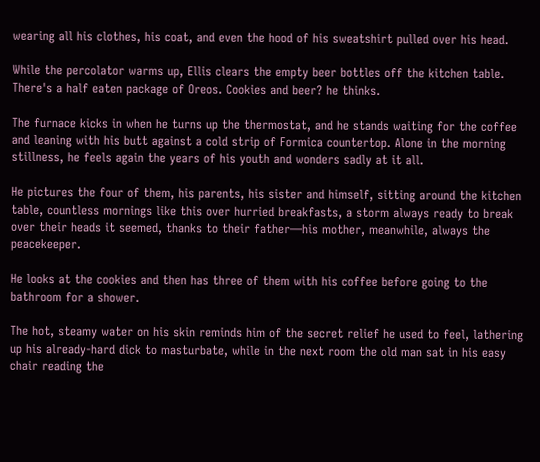wearing all his clothes, his coat, and even the hood of his sweatshirt pulled over his head.

While the percolator warms up, Ellis clears the empty beer bottles off the kitchen table. There's a half eaten package of Oreos. Cookies and beer? he thinks.

The furnace kicks in when he turns up the thermostat, and he stands waiting for the coffee and leaning with his butt against a cold strip of Formica countertop. Alone in the morning stillness, he feels again the years of his youth and wonders sadly at it all.

He pictures the four of them, his parents, his sister and himself, sitting around the kitchen table, countless mornings like this over hurried breakfasts, a storm always ready to break over their heads it seemed, thanks to their father—his mother, meanwhile, always the peacekeeper.

He looks at the cookies and then has three of them with his coffee before going to the bathroom for a shower.

The hot, steamy water on his skin reminds him of the secret relief he used to feel, lathering up his already-hard dick to masturbate, while in the next room the old man sat in his easy chair reading the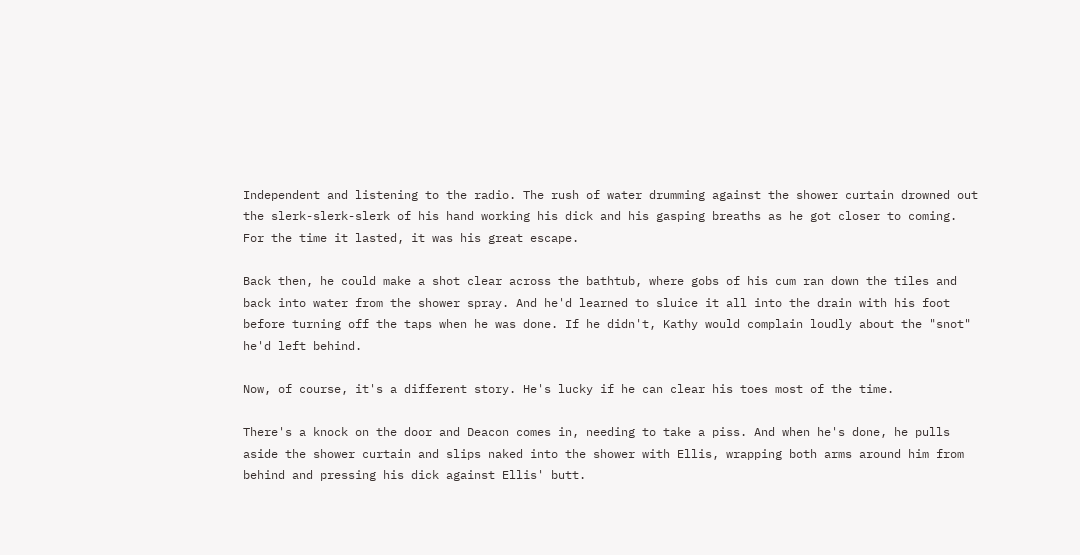Independent and listening to the radio. The rush of water drumming against the shower curtain drowned out the slerk-slerk-slerk of his hand working his dick and his gasping breaths as he got closer to coming. For the time it lasted, it was his great escape.

Back then, he could make a shot clear across the bathtub, where gobs of his cum ran down the tiles and back into water from the shower spray. And he'd learned to sluice it all into the drain with his foot before turning off the taps when he was done. If he didn't, Kathy would complain loudly about the "snot" he'd left behind.

Now, of course, it's a different story. He's lucky if he can clear his toes most of the time.

There's a knock on the door and Deacon comes in, needing to take a piss. And when he's done, he pulls aside the shower curtain and slips naked into the shower with Ellis, wrapping both arms around him from behind and pressing his dick against Ellis' butt.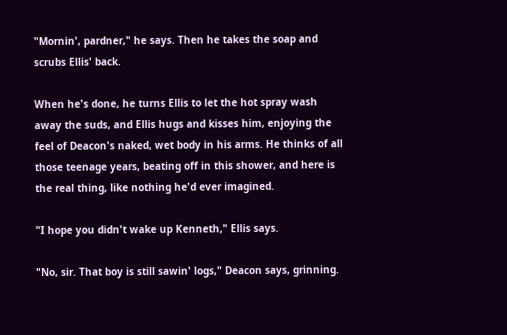"Mornin', pardner," he says. Then he takes the soap and scrubs Ellis' back.

When he's done, he turns Ellis to let the hot spray wash away the suds, and Ellis hugs and kisses him, enjoying the feel of Deacon's naked, wet body in his arms. He thinks of all those teenage years, beating off in this shower, and here is the real thing, like nothing he'd ever imagined.

"I hope you didn't wake up Kenneth," Ellis says.

"No, sir. That boy is still sawin' logs," Deacon says, grinning.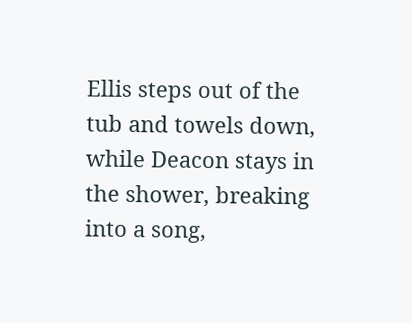Ellis steps out of the tub and towels down, while Deacon stays in the shower, breaking into a song,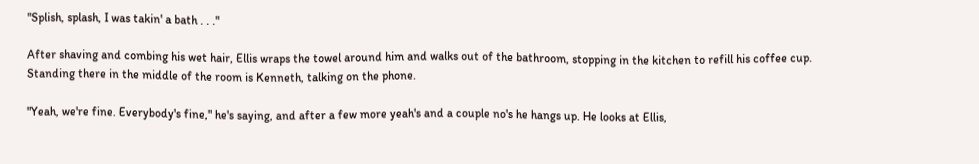"Splish, splash, I was takin' a bath . . ."

After shaving and combing his wet hair, Ellis wraps the towel around him and walks out of the bathroom, stopping in the kitchen to refill his coffee cup. Standing there in the middle of the room is Kenneth, talking on the phone.

"Yeah, we're fine. Everybody's fine," he's saying, and after a few more yeah's and a couple no's he hangs up. He looks at Ellis,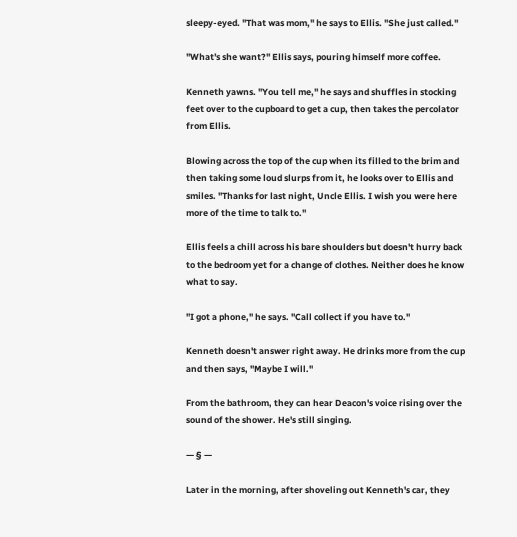sleepy-eyed. "That was mom," he says to Ellis. "She just called."

"What's she want?" Ellis says, pouring himself more coffee.

Kenneth yawns. "You tell me," he says and shuffles in stocking feet over to the cupboard to get a cup, then takes the percolator from Ellis.

Blowing across the top of the cup when its filled to the brim and then taking some loud slurps from it, he looks over to Ellis and smiles. "Thanks for last night, Uncle Ellis. I wish you were here more of the time to talk to."

Ellis feels a chill across his bare shoulders but doesn't hurry back to the bedroom yet for a change of clothes. Neither does he know what to say.

"I got a phone," he says. "Call collect if you have to."

Kenneth doesn't answer right away. He drinks more from the cup and then says, "Maybe I will."

From the bathroom, they can hear Deacon's voice rising over the sound of the shower. He's still singing.

— § —

Later in the morning, after shoveling out Kenneth's car, they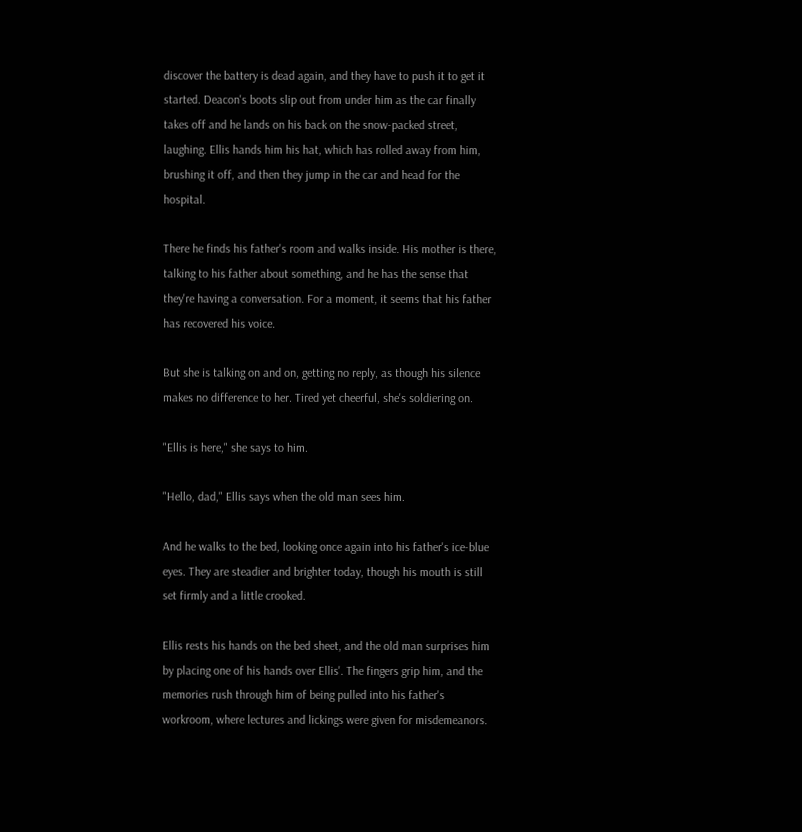discover the battery is dead again, and they have to push it to get it started. Deacon's boots slip out from under him as the car finally takes off and he lands on his back on the snow-packed street, laughing. Ellis hands him his hat, which has rolled away from him, brushing it off, and then they jump in the car and head for the hospital.

There he finds his father's room and walks inside. His mother is there, talking to his father about something, and he has the sense that they're having a conversation. For a moment, it seems that his father has recovered his voice.

But she is talking on and on, getting no reply, as though his silence makes no difference to her. Tired yet cheerful, she's soldiering on.

"Ellis is here," she says to him.

"Hello, dad," Ellis says when the old man sees him.

And he walks to the bed, looking once again into his father's ice-blue eyes. They are steadier and brighter today, though his mouth is still set firmly and a little crooked.

Ellis rests his hands on the bed sheet, and the old man surprises him by placing one of his hands over Ellis'. The fingers grip him, and the memories rush through him of being pulled into his father's workroom, where lectures and lickings were given for misdemeanors.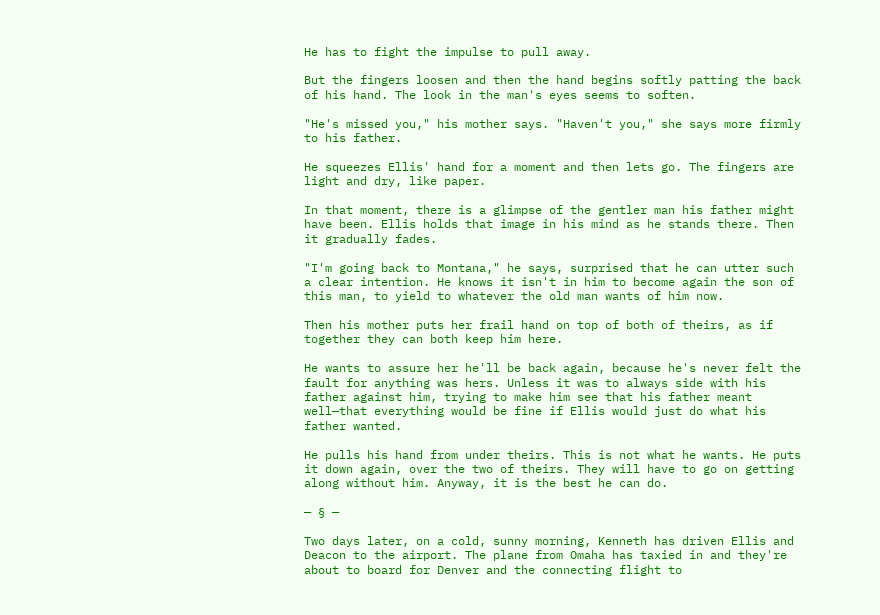He has to fight the impulse to pull away.

But the fingers loosen and then the hand begins softly patting the back of his hand. The look in the man's eyes seems to soften.

"He's missed you," his mother says. "Haven't you," she says more firmly to his father.

He squeezes Ellis' hand for a moment and then lets go. The fingers are light and dry, like paper.

In that moment, there is a glimpse of the gentler man his father might have been. Ellis holds that image in his mind as he stands there. Then it gradually fades.

"I'm going back to Montana," he says, surprised that he can utter such a clear intention. He knows it isn't in him to become again the son of this man, to yield to whatever the old man wants of him now.

Then his mother puts her frail hand on top of both of theirs, as if together they can both keep him here.

He wants to assure her he'll be back again, because he's never felt the fault for anything was hers. Unless it was to always side with his father against him, trying to make him see that his father meant well—that everything would be fine if Ellis would just do what his father wanted.

He pulls his hand from under theirs. This is not what he wants. He puts it down again, over the two of theirs. They will have to go on getting along without him. Anyway, it is the best he can do.

— § —

Two days later, on a cold, sunny morning, Kenneth has driven Ellis and Deacon to the airport. The plane from Omaha has taxied in and they're about to board for Denver and the connecting flight to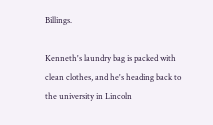Billings.

Kenneth's laundry bag is packed with clean clothes, and he's heading back to the university in Lincoln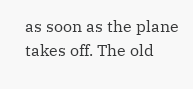as soon as the plane takes off. The old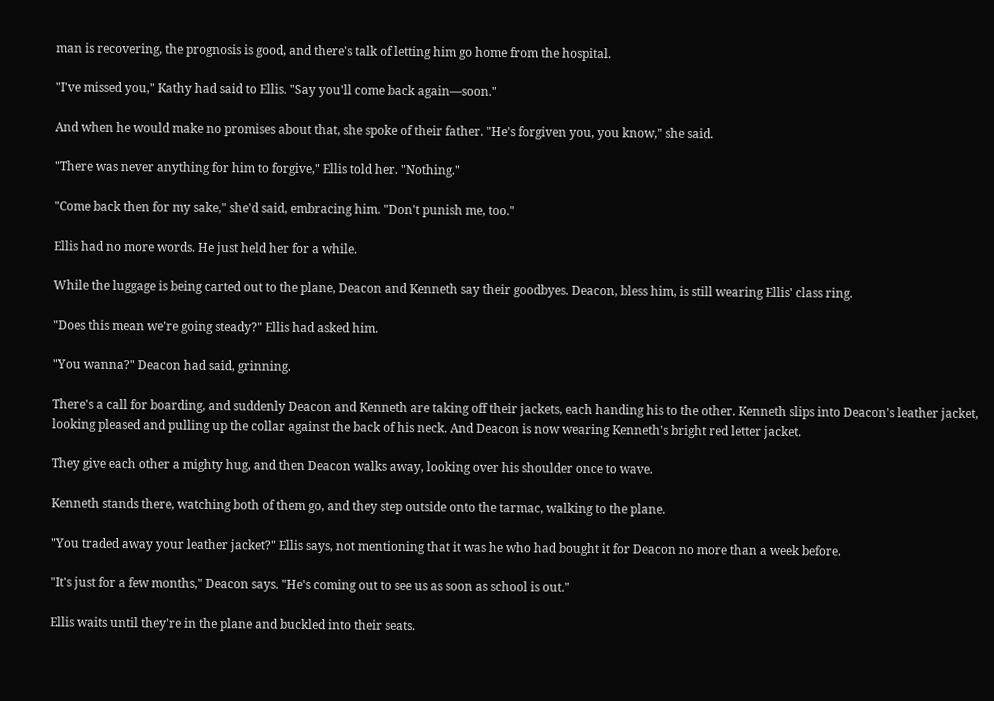man is recovering, the prognosis is good, and there's talk of letting him go home from the hospital.

"I've missed you," Kathy had said to Ellis. "Say you'll come back again—soon."

And when he would make no promises about that, she spoke of their father. "He's forgiven you, you know," she said.

"There was never anything for him to forgive," Ellis told her. "Nothing."

"Come back then for my sake," she'd said, embracing him. "Don't punish me, too."

Ellis had no more words. He just held her for a while.

While the luggage is being carted out to the plane, Deacon and Kenneth say their goodbyes. Deacon, bless him, is still wearing Ellis' class ring.

"Does this mean we're going steady?" Ellis had asked him.

"You wanna?" Deacon had said, grinning.

There's a call for boarding, and suddenly Deacon and Kenneth are taking off their jackets, each handing his to the other. Kenneth slips into Deacon's leather jacket, looking pleased and pulling up the collar against the back of his neck. And Deacon is now wearing Kenneth's bright red letter jacket.

They give each other a mighty hug, and then Deacon walks away, looking over his shoulder once to wave.

Kenneth stands there, watching both of them go, and they step outside onto the tarmac, walking to the plane.

"You traded away your leather jacket?" Ellis says, not mentioning that it was he who had bought it for Deacon no more than a week before.

"It's just for a few months," Deacon says. "He's coming out to see us as soon as school is out."

Ellis waits until they're in the plane and buckled into their seats.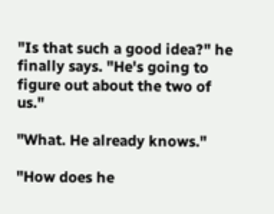"Is that such a good idea?" he finally says. "He's going to figure out about the two of us."

"What. He already knows."

"How does he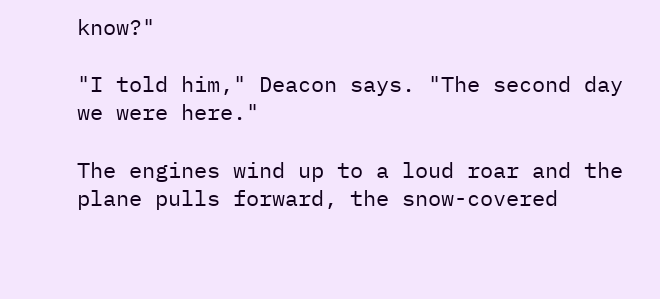know?"

"I told him," Deacon says. "The second day we were here."

The engines wind up to a loud roar and the plane pulls forward, the snow-covered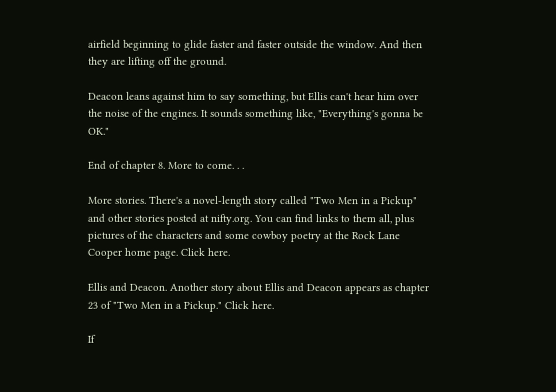airfield beginning to glide faster and faster outside the window. And then they are lifting off the ground.

Deacon leans against him to say something, but Ellis can't hear him over the noise of the engines. It sounds something like, "Everything's gonna be OK."

End of chapter 8. More to come. . .

More stories. There's a novel-length story called "Two Men in a Pickup" and other stories posted at nifty.org. You can find links to them all, plus pictures of the characters and some cowboy poetry at the Rock Lane Cooper home page. Click here.

Ellis and Deacon. Another story about Ellis and Deacon appears as chapter 23 of "Two Men in a Pickup." Click here.

If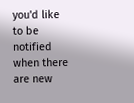you'd like to be notified when there are new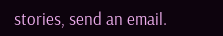stories, send an email.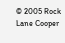© 2005 Rock Lane Cooper